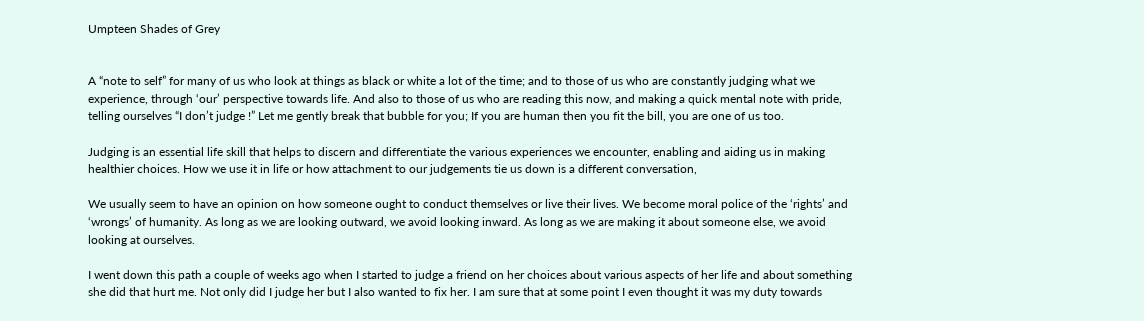Umpteen Shades of Grey


A “note to self” for many of us who look at things as black or white a lot of the time; and to those of us who are constantly judging what we experience, through ‘our’ perspective towards life. And also to those of us who are reading this now, and making a quick mental note with pride, telling ourselves “I don’t judge !” Let me gently break that bubble for you; If you are human then you fit the bill, you are one of us too.

Judging is an essential life skill that helps to discern and differentiate the various experiences we encounter, enabling and aiding us in making healthier choices. How we use it in life or how attachment to our judgements tie us down is a different conversation,

We usually seem to have an opinion on how someone ought to conduct themselves or live their lives. We become moral police of the ‘rights’ and ‘wrongs’ of humanity. As long as we are looking outward, we avoid looking inward. As long as we are making it about someone else, we avoid looking at ourselves.

I went down this path a couple of weeks ago when I started to judge a friend on her choices about various aspects of her life and about something she did that hurt me. Not only did I judge her but I also wanted to fix her. I am sure that at some point I even thought it was my duty towards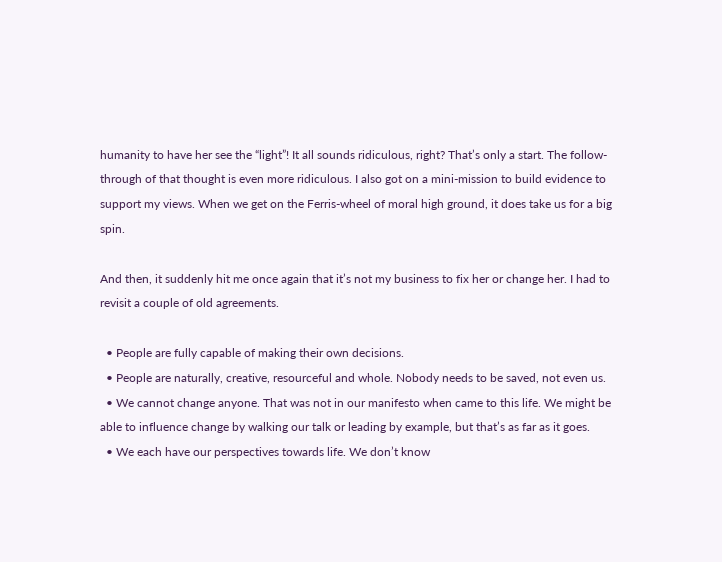humanity to have her see the “light”! It all sounds ridiculous, right? That’s only a start. The follow-through of that thought is even more ridiculous. I also got on a mini-mission to build evidence to support my views. When we get on the Ferris-wheel of moral high ground, it does take us for a big spin.

And then, it suddenly hit me once again that it’s not my business to fix her or change her. I had to revisit a couple of old agreements.

  • People are fully capable of making their own decisions.
  • People are naturally, creative, resourceful and whole. Nobody needs to be saved, not even us.
  • We cannot change anyone. That was not in our manifesto when came to this life. We might be able to influence change by walking our talk or leading by example, but that’s as far as it goes.
  • We each have our perspectives towards life. We don’t know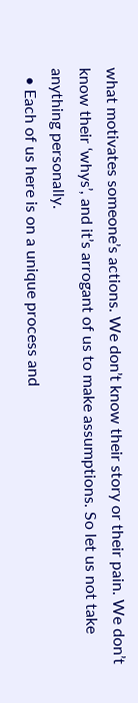what motivates someone’s actions. We don’t know their story or their pain. We don’t know their ‘whys’, and it’s arrogant of us to make assumptions. So let us not take anything personally.
  • Each of us here is on a unique process and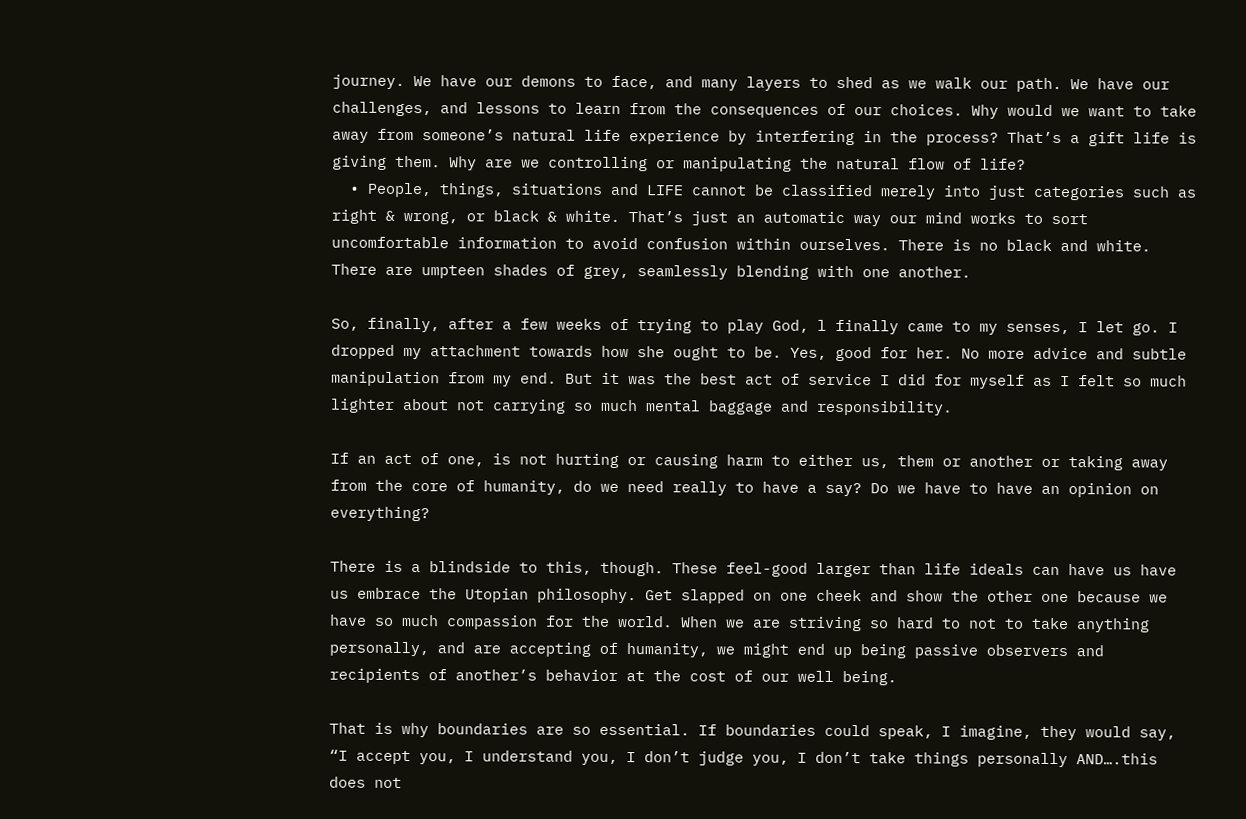journey. We have our demons to face, and many layers to shed as we walk our path. We have our challenges, and lessons to learn from the consequences of our choices. Why would we want to take away from someone’s natural life experience by interfering in the process? That’s a gift life is giving them. Why are we controlling or manipulating the natural flow of life?
  • People, things, situations and LIFE cannot be classified merely into just categories such as right & wrong, or black & white. That’s just an automatic way our mind works to sort uncomfortable information to avoid confusion within ourselves. There is no black and white. There are umpteen shades of grey, seamlessly blending with one another.

So, finally, after a few weeks of trying to play God, l finally came to my senses, I let go. I dropped my attachment towards how she ought to be. Yes, good for her. No more advice and subtle manipulation from my end. But it was the best act of service I did for myself as I felt so much lighter about not carrying so much mental baggage and responsibility.

If an act of one, is not hurting or causing harm to either us, them or another or taking away from the core of humanity, do we need really to have a say? Do we have to have an opinion on everything?

There is a blindside to this, though. These feel-good larger than life ideals can have us have us embrace the Utopian philosophy. Get slapped on one cheek and show the other one because we have so much compassion for the world. When we are striving so hard to not to take anything personally, and are accepting of humanity, we might end up being passive observers and recipients of another’s behavior at the cost of our well being.

That is why boundaries are so essential. If boundaries could speak, I imagine, they would say, “I accept you, I understand you, I don’t judge you, I don’t take things personally AND….this does not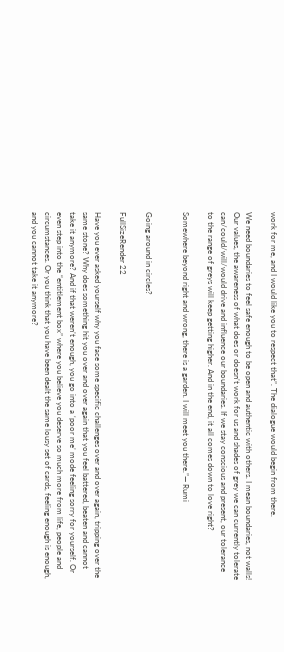work for me, and I would like you to respect that”. The dialogue would begin from there.

We need boundaries to feel safe enough to be open and authentic with others. I mean boundaries, not walls! Our values, the awareness of what does or doesn’t work for us and shades of grey we can currently tolerate can/could/will/would drive and influence our boundaries. If we stay conscious and present, our tolerance to the range of greys will keep getting higher. And in the end, it all comes down to love right?

Somewhere beyond right and wrong, there is a garden. I will meet you there.”― Rumi


Going around in circles?

FullSizeRender 22

Have you ever asked yourself why you face some specific challenges over and over again, tripping over the same stone? Why does something hit you over and over again that you feel battered, beaten and cannot take it anymore? And if that weren’t enough, you go into a ‘poor me’ mode feeling sorry for yourself. Or even step into the “entitlement box” where you believe you deserve so much more from life, people and circumstances. Or you think that you have been dealt the same lousy set of cards, feeling enough is enough, and you cannot take it anymore?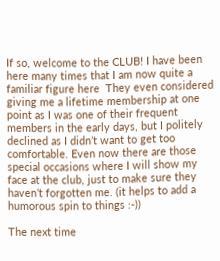If so, welcome to the CLUB! I have been here many times that I am now quite a familiar figure here  They even considered giving me a lifetime membership at one point as I was one of their frequent members in the early days, but I politely declined as I didn’t want to get too comfortable. Even now there are those special occasions where I will show my face at the club, just to make sure they haven’t forgotten me. (it helps to add a humorous spin to things :-))

The next time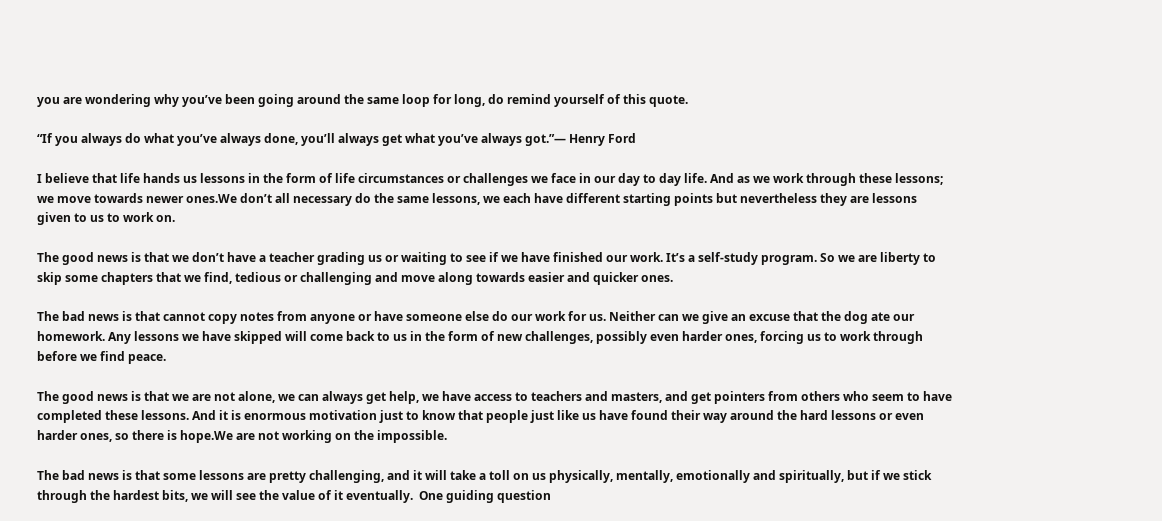you are wondering why you’ve been going around the same loop for long, do remind yourself of this quote.

“If you always do what you’ve always done, you’ll always get what you’ve always got.”― Henry Ford

I believe that life hands us lessons in the form of life circumstances or challenges we face in our day to day life. And as we work through these lessons; we move towards newer ones.We don’t all necessary do the same lessons, we each have different starting points but nevertheless they are lessons given to us to work on.

The good news is that we don’t have a teacher grading us or waiting to see if we have finished our work. It’s a self-study program. So we are liberty to skip some chapters that we find, tedious or challenging and move along towards easier and quicker ones.

The bad news is that cannot copy notes from anyone or have someone else do our work for us. Neither can we give an excuse that the dog ate our homework. Any lessons we have skipped will come back to us in the form of new challenges, possibly even harder ones, forcing us to work through before we find peace.

The good news is that we are not alone, we can always get help, we have access to teachers and masters, and get pointers from others who seem to have completed these lessons. And it is enormous motivation just to know that people just like us have found their way around the hard lessons or even harder ones, so there is hope.We are not working on the impossible.

The bad news is that some lessons are pretty challenging, and it will take a toll on us physically, mentally, emotionally and spiritually, but if we stick through the hardest bits, we will see the value of it eventually.  One guiding question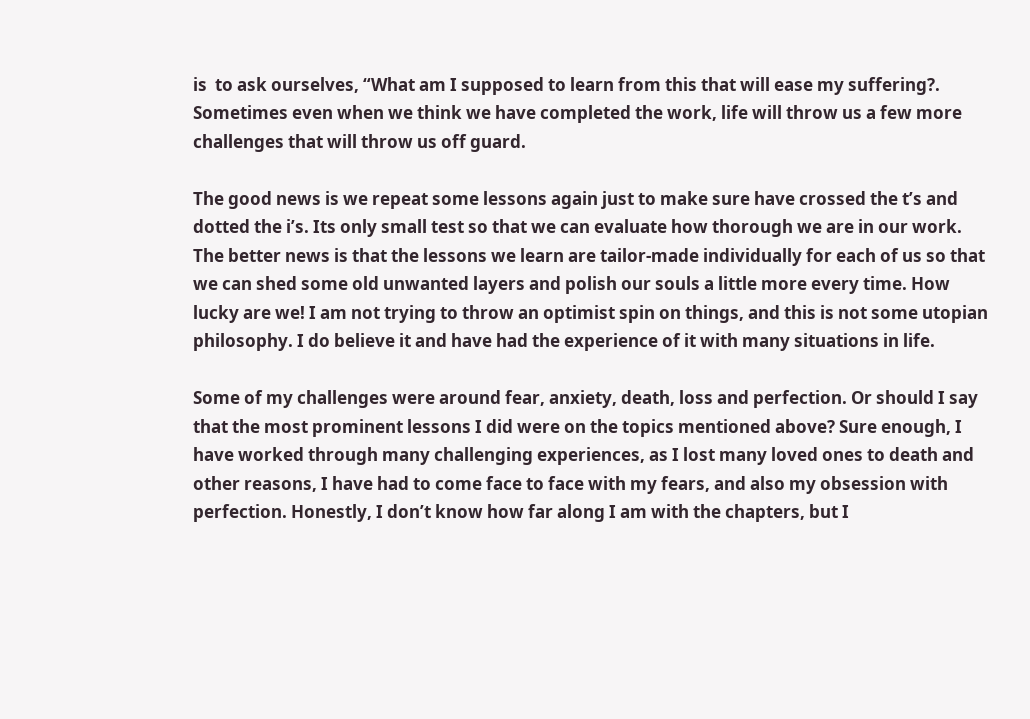is  to ask ourselves, “What am I supposed to learn from this that will ease my suffering?. Sometimes even when we think we have completed the work, life will throw us a few more challenges that will throw us off guard.

The good news is we repeat some lessons again just to make sure have crossed the t’s and dotted the i’s. Its only small test so that we can evaluate how thorough we are in our work.  The better news is that the lessons we learn are tailor-made individually for each of us so that we can shed some old unwanted layers and polish our souls a little more every time. How lucky are we! I am not trying to throw an optimist spin on things, and this is not some utopian philosophy. I do believe it and have had the experience of it with many situations in life.

Some of my challenges were around fear, anxiety, death, loss and perfection. Or should I say that the most prominent lessons I did were on the topics mentioned above? Sure enough, I have worked through many challenging experiences, as I lost many loved ones to death and other reasons, I have had to come face to face with my fears, and also my obsession with perfection. Honestly, I don’t know how far along I am with the chapters, but I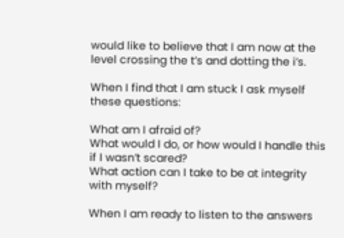would like to believe that I am now at the level crossing the t’s and dotting the i’s.

When I find that I am stuck I ask myself these questions:

What am I afraid of?
What would I do, or how would I handle this if I wasn’t scared?
What action can I take to be at integrity with myself?

When I am ready to listen to the answers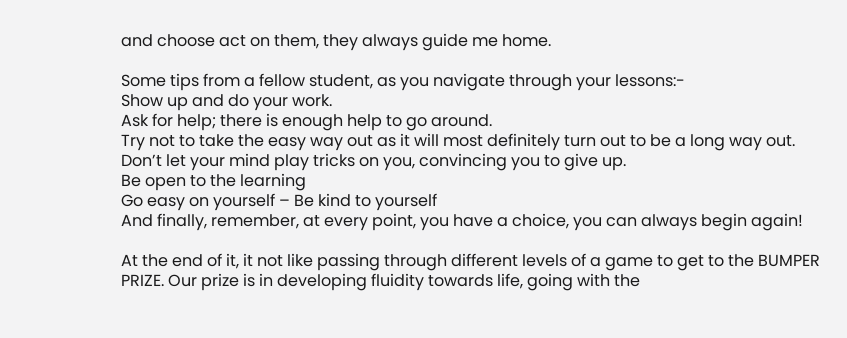and choose act on them, they always guide me home.

Some tips from a fellow student, as you navigate through your lessons:-
Show up and do your work.
Ask for help; there is enough help to go around.
Try not to take the easy way out as it will most definitely turn out to be a long way out.
Don’t let your mind play tricks on you, convincing you to give up.
Be open to the learning
Go easy on yourself – Be kind to yourself
And finally, remember, at every point, you have a choice, you can always begin again!

At the end of it, it not like passing through different levels of a game to get to the BUMPER PRIZE. Our prize is in developing fluidity towards life, going with the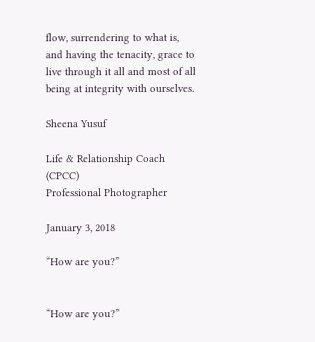flow, surrendering to what is, and having the tenacity, grace to live through it all and most of all being at integrity with ourselves.

Sheena Yusuf

Life & Relationship Coach (CPCC)
Professional Photographer

January 3, 2018

“How are you?”


“How are you?”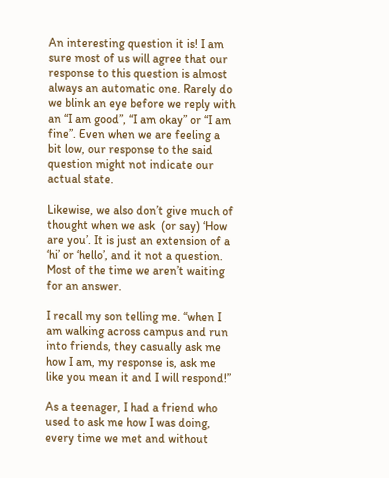An interesting question it is! I am sure most of us will agree that our response to this question is almost always an automatic one. Rarely do we blink an eye before we reply with an “I am good”, “I am okay” or “I am fine”. Even when we are feeling a bit low, our response to the said question might not indicate our actual state.

Likewise, we also don’t give much of thought when we ask  (or say) ‘How are you’. It is just an extension of a ‘hi’ or ‘hello’, and it not a question. Most of the time we aren’t waiting for an answer.

I recall my son telling me. “when I am walking across campus and run into friends, they casually ask me how I am, my response is, ask me like you mean it and I will respond!”

As a teenager, I had a friend who used to ask me how I was doing, every time we met and without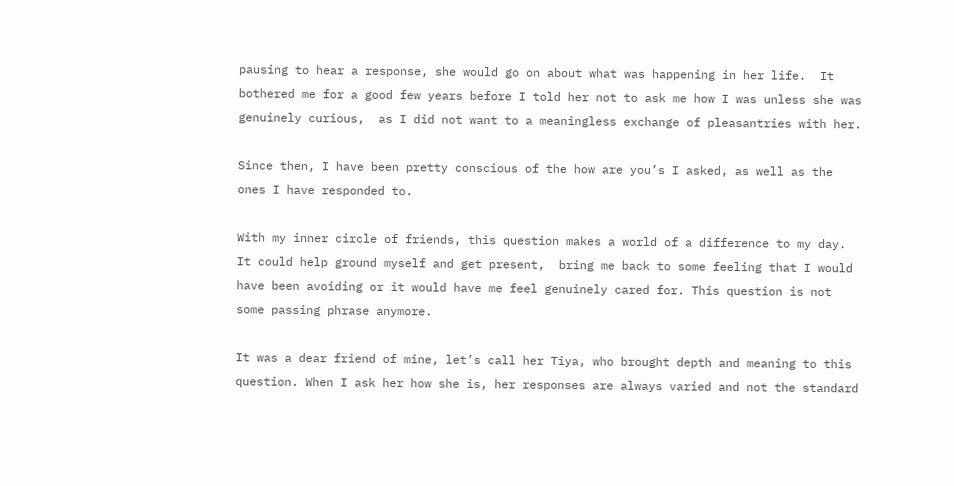pausing to hear a response, she would go on about what was happening in her life.  It bothered me for a good few years before I told her not to ask me how I was unless she was genuinely curious,  as I did not want to a meaningless exchange of pleasantries with her.

Since then, I have been pretty conscious of the how are you’s I asked, as well as the ones I have responded to.

With my inner circle of friends, this question makes a world of a difference to my day. It could help ground myself and get present,  bring me back to some feeling that I would have been avoiding or it would have me feel genuinely cared for. This question is not some passing phrase anymore.

It was a dear friend of mine, let’s call her Tiya, who brought depth and meaning to this question. When I ask her how she is, her responses are always varied and not the standard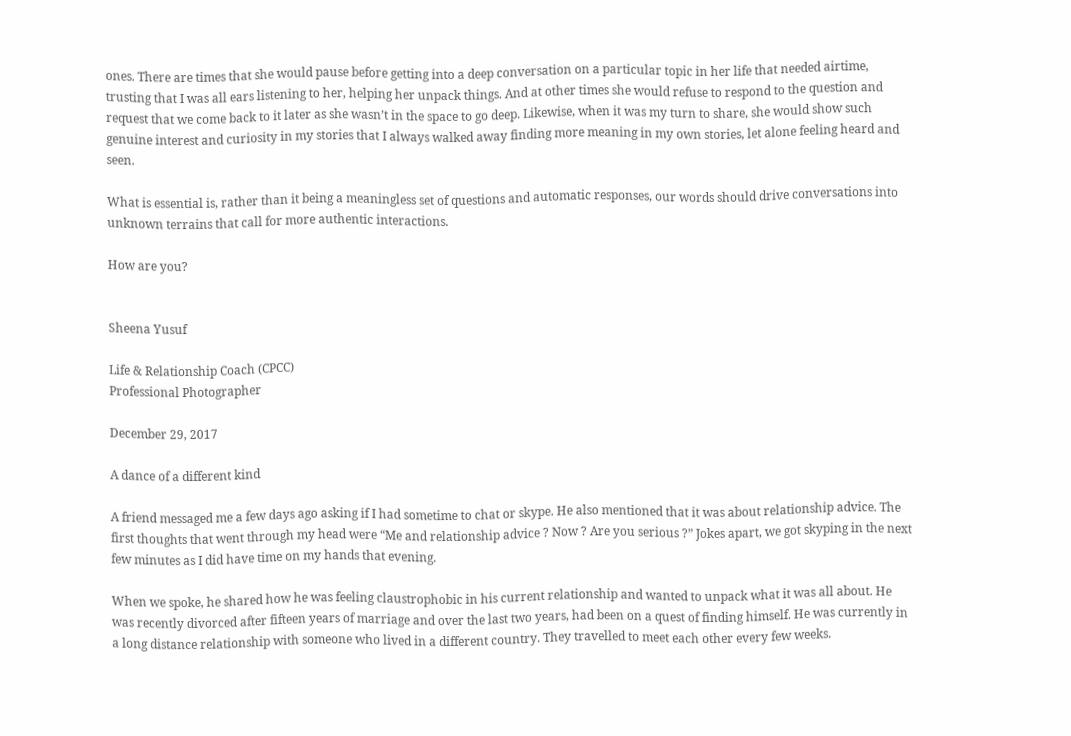ones. There are times that she would pause before getting into a deep conversation on a particular topic in her life that needed airtime, trusting that I was all ears listening to her, helping her unpack things. And at other times she would refuse to respond to the question and request that we come back to it later as she wasn’t in the space to go deep. Likewise, when it was my turn to share, she would show such genuine interest and curiosity in my stories that I always walked away finding more meaning in my own stories, let alone feeling heard and seen.

What is essential is, rather than it being a meaningless set of questions and automatic responses, our words should drive conversations into unknown terrains that call for more authentic interactions.

How are you?


Sheena Yusuf

Life & Relationship Coach (CPCC)
Professional Photographer

December 29, 2017

A dance of a different kind

A friend messaged me a few days ago asking if I had sometime to chat or skype. He also mentioned that it was about relationship advice. The first thoughts that went through my head were “Me and relationship advice ? Now ? Are you serious ?” Jokes apart, we got skyping in the next few minutes as I did have time on my hands that evening.

When we spoke, he shared how he was feeling claustrophobic in his current relationship and wanted to unpack what it was all about. He was recently divorced after fifteen years of marriage and over the last two years, had been on a quest of finding himself. He was currently in a long distance relationship with someone who lived in a different country. They travelled to meet each other every few weeks.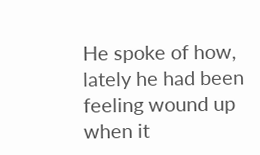He spoke of how, lately he had been feeling wound up when it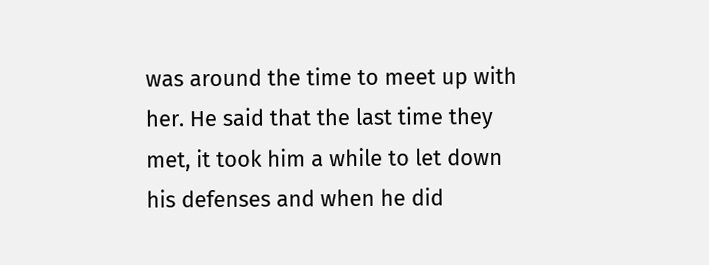was around the time to meet up with her. He said that the last time they met, it took him a while to let down his defenses and when he did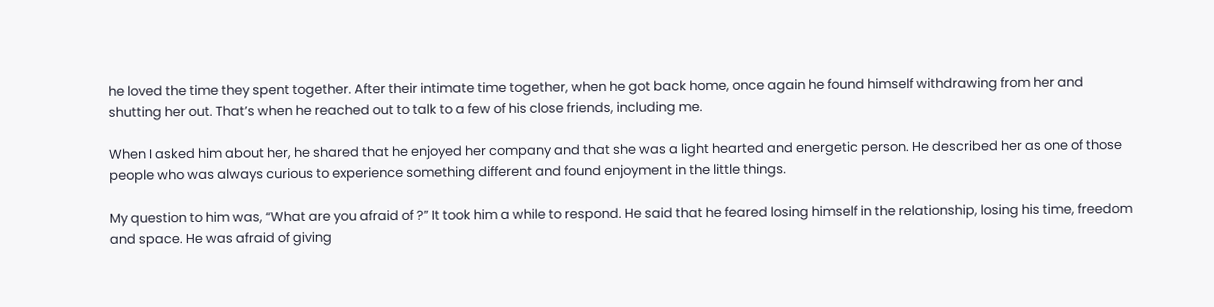he loved the time they spent together. After their intimate time together, when he got back home, once again he found himself withdrawing from her and shutting her out. That’s when he reached out to talk to a few of his close friends, including me.

When I asked him about her, he shared that he enjoyed her company and that she was a light hearted and energetic person. He described her as one of those people who was always curious to experience something different and found enjoyment in the little things.

My question to him was, “What are you afraid of ?” It took him a while to respond. He said that he feared losing himself in the relationship, losing his time, freedom and space. He was afraid of giving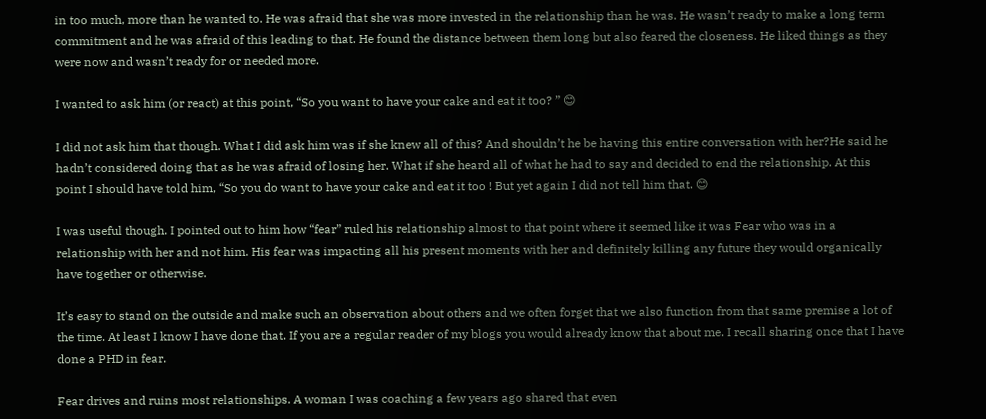in too much, more than he wanted to. He was afraid that she was more invested in the relationship than he was. He wasn’t ready to make a long term commitment and he was afraid of this leading to that. He found the distance between them long but also feared the closeness. He liked things as they were now and wasn’t ready for or needed more.

I wanted to ask him (or react) at this point, “So you want to have your cake and eat it too? ” 😊

I did not ask him that though. What I did ask him was if she knew all of this? And shouldn’t he be having this entire conversation with her?He said he hadn’t considered doing that as he was afraid of losing her. What if she heard all of what he had to say and decided to end the relationship. At this point I should have told him, “So you do want to have your cake and eat it too ! But yet again I did not tell him that. 😊

I was useful though. I pointed out to him how “fear” ruled his relationship almost to that point where it seemed like it was Fear who was in a relationship with her and not him. His fear was impacting all his present moments with her and definitely killing any future they would organically have together or otherwise.

It’s easy to stand on the outside and make such an observation about others and we often forget that we also function from that same premise a lot of the time. At least I know I have done that. If you are a regular reader of my blogs you would already know that about me. I recall sharing once that I have done a PHD in fear.

Fear drives and ruins most relationships. A woman I was coaching a few years ago shared that even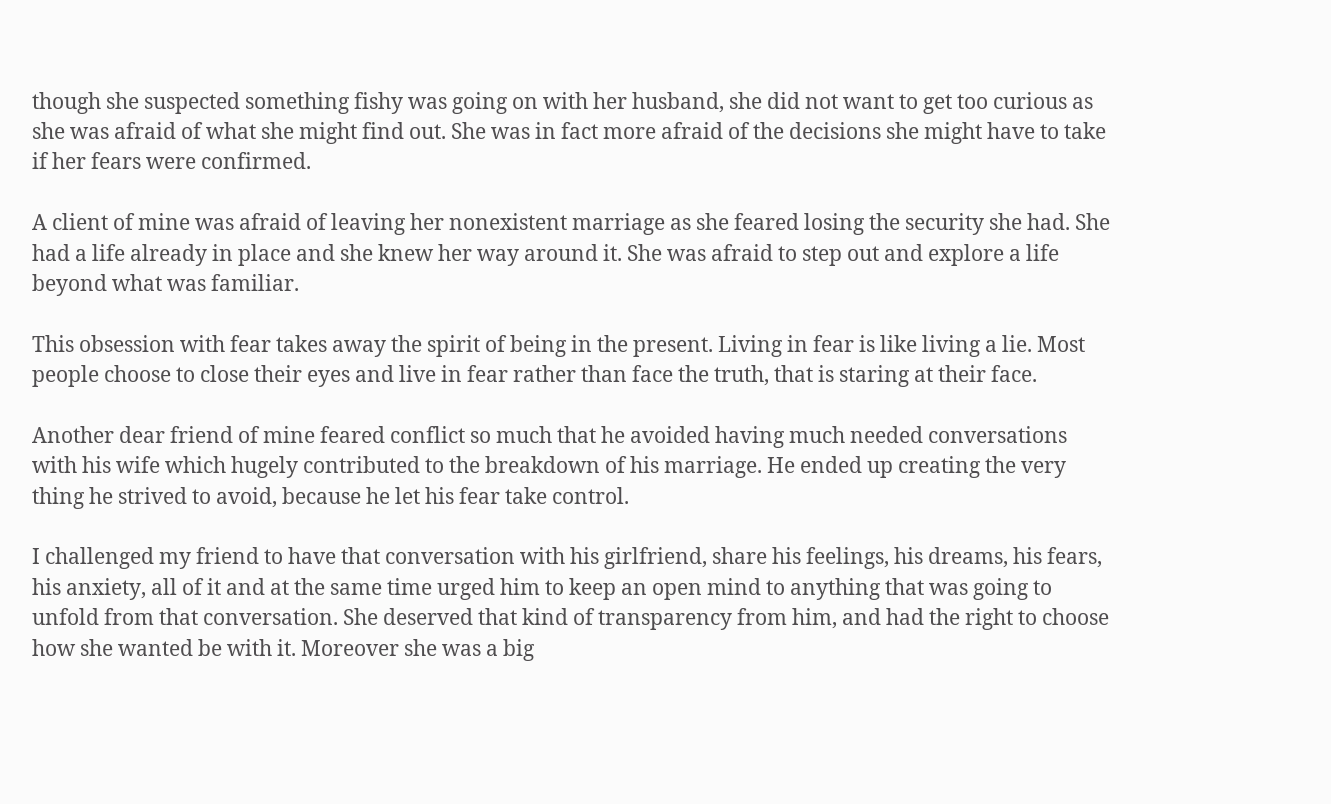though she suspected something fishy was going on with her husband, she did not want to get too curious as she was afraid of what she might find out. She was in fact more afraid of the decisions she might have to take if her fears were confirmed.

A client of mine was afraid of leaving her nonexistent marriage as she feared losing the security she had. She had a life already in place and she knew her way around it. She was afraid to step out and explore a life beyond what was familiar.

This obsession with fear takes away the spirit of being in the present. Living in fear is like living a lie. Most people choose to close their eyes and live in fear rather than face the truth, that is staring at their face.

Another dear friend of mine feared conflict so much that he avoided having much needed conversations with his wife which hugely contributed to the breakdown of his marriage. He ended up creating the very thing he strived to avoid, because he let his fear take control.

I challenged my friend to have that conversation with his girlfriend, share his feelings, his dreams, his fears, his anxiety, all of it and at the same time urged him to keep an open mind to anything that was going to unfold from that conversation. She deserved that kind of transparency from him, and had the right to choose how she wanted be with it. Moreover she was a big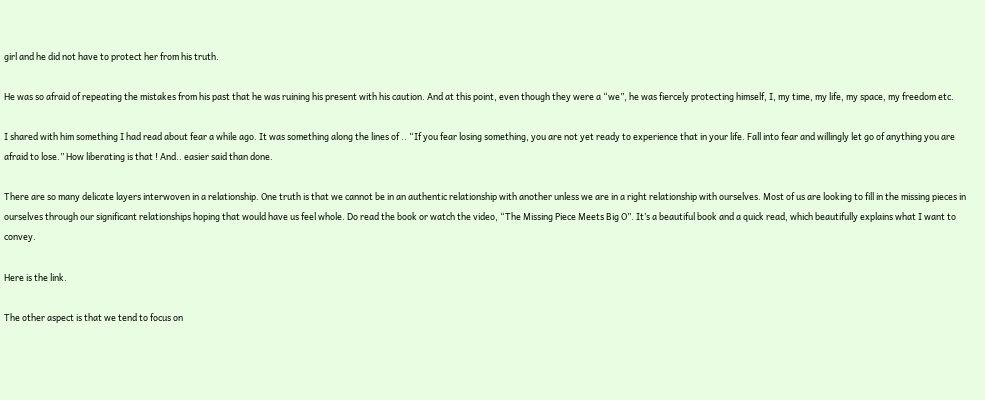girl and he did not have to protect her from his truth.

He was so afraid of repeating the mistakes from his past that he was ruining his present with his caution. And at this point, even though they were a “we”, he was fiercely protecting himself, I, my time, my life, my space, my freedom etc.

I shared with him something I had read about fear a while ago. It was something along the lines of .. “If you fear losing something, you are not yet ready to experience that in your life. Fall into fear and willingly let go of anything you are afraid to lose.” How liberating is that ! And.. easier said than done.

There are so many delicate layers interwoven in a relationship. One truth is that we cannot be in an authentic relationship with another unless we are in a right relationship with ourselves. Most of us are looking to fill in the missing pieces in ourselves through our significant relationships hoping that would have us feel whole. Do read the book or watch the video, “The Missing Piece Meets Big O”. It’s a beautiful book and a quick read, which beautifully explains what I want to convey.

Here is the link.

The other aspect is that we tend to focus on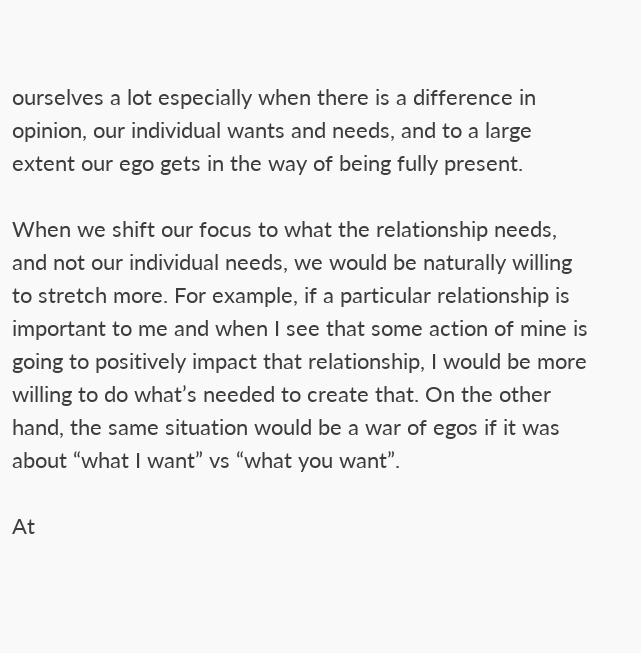ourselves a lot especially when there is a difference in opinion, our individual wants and needs, and to a large extent our ego gets in the way of being fully present.

When we shift our focus to what the relationship needs, and not our individual needs, we would be naturally willing to stretch more. For example, if a particular relationship is important to me and when I see that some action of mine is going to positively impact that relationship, I would be more willing to do what’s needed to create that. On the other hand, the same situation would be a war of egos if it was about “what I want” vs “what you want”.

At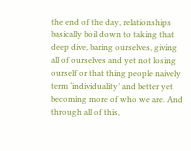the end of the day, relationships basically boil down to taking that deep dive, baring ourselves, giving all of ourselves and yet not losing ourself or that thing people naively term ‘individuality’ and better yet becoming more of who we are. And through all of this,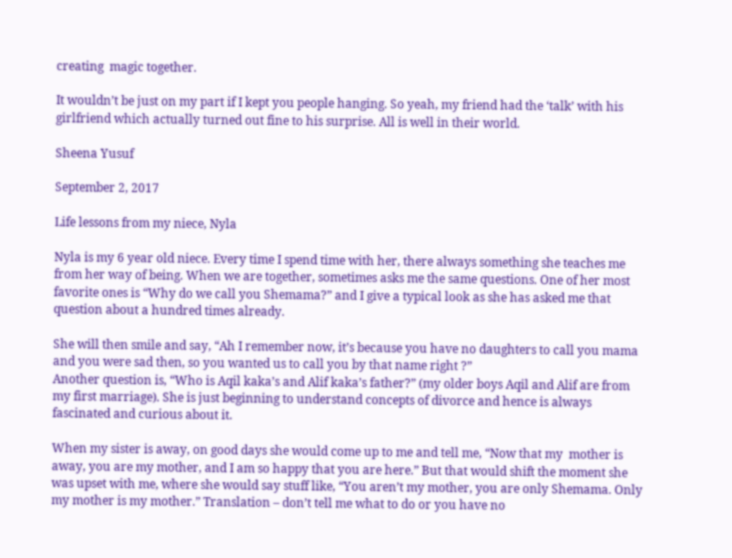creating  magic together.

It wouldn’t be just on my part if I kept you people hanging. So yeah, my friend had the ‘talk’ with his girlfriend which actually turned out fine to his surprise. All is well in their world.

Sheena Yusuf

September 2, 2017

Life lessons from my niece, Nyla

Nyla is my 6 year old niece. Every time I spend time with her, there always something she teaches me from her way of being. When we are together, sometimes asks me the same questions. One of her most favorite ones is “Why do we call you Shemama?” and I give a typical look as she has asked me that question about a hundred times already.

She will then smile and say, “Ah I remember now, it’s because you have no daughters to call you mama and you were sad then, so you wanted us to call you by that name right ?”
Another question is, “Who is Aqil kaka’s and Alif kaka’s father?” (my older boys Aqil and Alif are from my first marriage). She is just beginning to understand concepts of divorce and hence is always fascinated and curious about it.

When my sister is away, on good days she would come up to me and tell me, “Now that my  mother is away, you are my mother, and I am so happy that you are here.” But that would shift the moment she was upset with me, where she would say stuff like, “You aren’t my mother, you are only Shemama. Only my mother is my mother.” Translation – don’t tell me what to do or you have no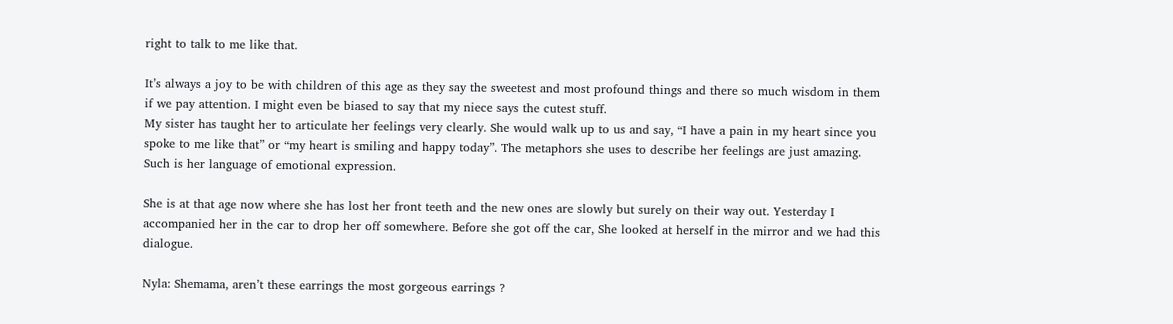right to talk to me like that.

It’s always a joy to be with children of this age as they say the sweetest and most profound things and there so much wisdom in them if we pay attention. I might even be biased to say that my niece says the cutest stuff.
My sister has taught her to articulate her feelings very clearly. She would walk up to us and say, “I have a pain in my heart since you spoke to me like that” or “my heart is smiling and happy today”. The metaphors she uses to describe her feelings are just amazing. Such is her language of emotional expression.

She is at that age now where she has lost her front teeth and the new ones are slowly but surely on their way out. Yesterday I accompanied her in the car to drop her off somewhere. Before she got off the car, She looked at herself in the mirror and we had this dialogue.

Nyla: Shemama, aren’t these earrings the most gorgeous earrings ?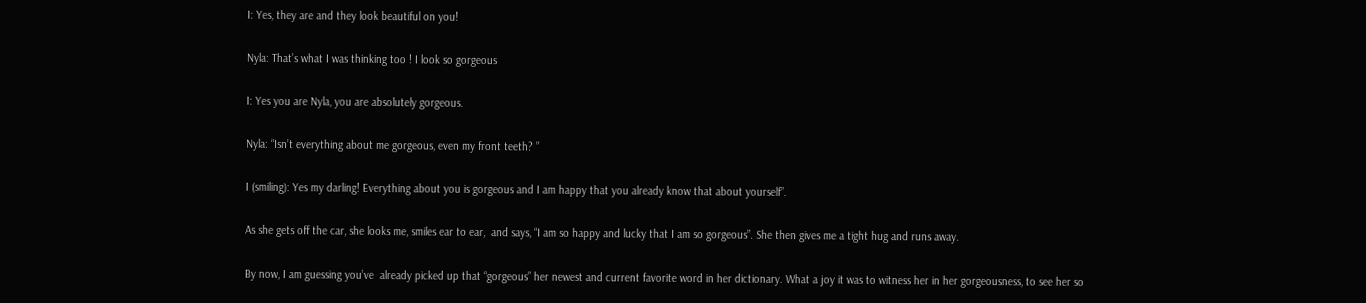I: Yes, they are and they look beautiful on you!

Nyla: That’s what I was thinking too ! I look so gorgeous

I: Yes you are Nyla, you are absolutely gorgeous.

Nyla: “Isn’t everything about me gorgeous, even my front teeth? ”

I (smiling): Yes my darling! Everything about you is gorgeous and I am happy that you already know that about yourself”.

As she gets off the car, she looks me, smiles ear to ear,  and says, “I am so happy and lucky that I am so gorgeous”. She then gives me a tight hug and runs away.

By now, I am guessing you’ve  already picked up that “gorgeous” her newest and current favorite word in her dictionary. What a joy it was to witness her in her gorgeousness, to see her so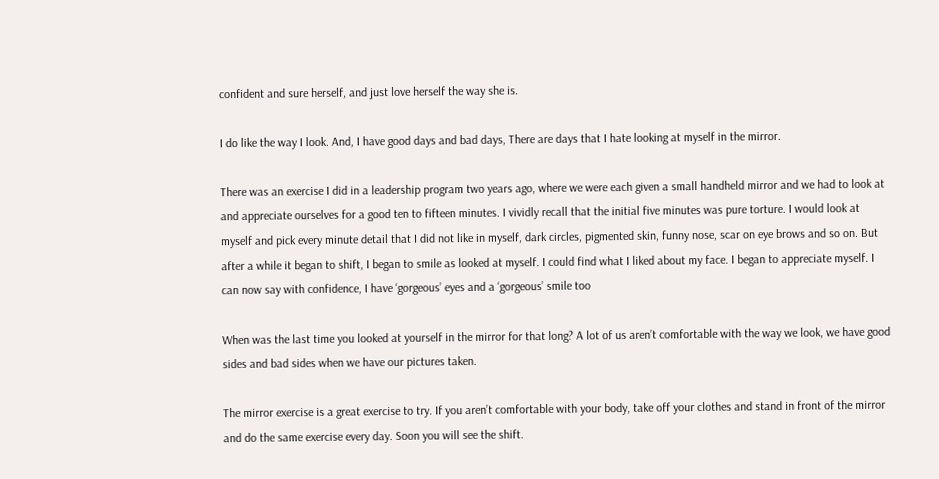confident and sure herself, and just love herself the way she is.

I do like the way I look. And, I have good days and bad days, There are days that I hate looking at myself in the mirror.

There was an exercise I did in a leadership program two years ago, where we were each given a small handheld mirror and we had to look at and appreciate ourselves for a good ten to fifteen minutes. I vividly recall that the initial five minutes was pure torture. I would look at myself and pick every minute detail that I did not like in myself, dark circles, pigmented skin, funny nose, scar on eye brows and so on. But after a while it began to shift, I began to smile as looked at myself. I could find what I liked about my face. I began to appreciate myself. I can now say with confidence, I have ‘gorgeous’ eyes and a ‘gorgeous’ smile too

When was the last time you looked at yourself in the mirror for that long? A lot of us aren’t comfortable with the way we look, we have good sides and bad sides when we have our pictures taken.

The mirror exercise is a great exercise to try. If you aren’t comfortable with your body, take off your clothes and stand in front of the mirror and do the same exercise every day. Soon you will see the shift.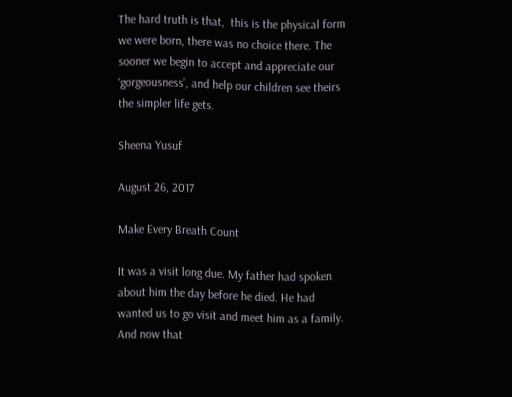The hard truth is that,  this is the physical form we were born, there was no choice there. The sooner we begin to accept and appreciate our ‘gorgeousness’, and help our children see theirs the simpler life gets.

Sheena Yusuf

August 26, 2017

Make Every Breath Count

It was a visit long due. My father had spoken about him the day before he died. He had wanted us to go visit and meet him as a family. And now that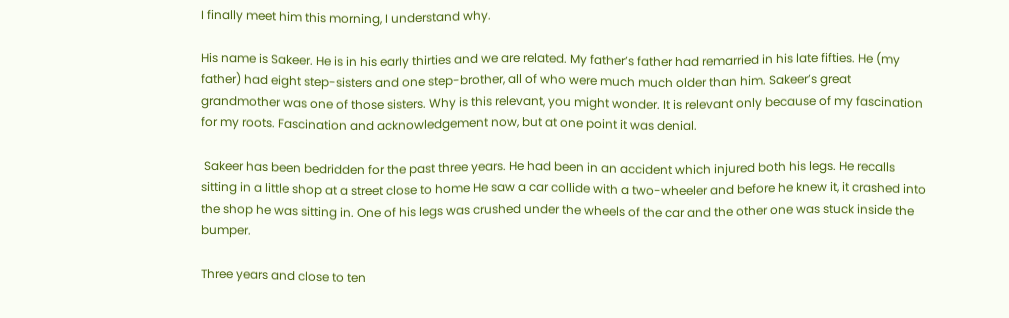I finally meet him this morning, I understand why.

His name is Sakeer. He is in his early thirties and we are related. My father’s father had remarried in his late fifties. He (my father) had eight step-sisters and one step-brother, all of who were much much older than him. Sakeer’s great grandmother was one of those sisters. Why is this relevant, you might wonder. It is relevant only because of my fascination for my roots. Fascination and acknowledgement now, but at one point it was denial.

 Sakeer has been bedridden for the past three years. He had been in an accident which injured both his legs. He recalls sitting in a little shop at a street close to home He saw a car collide with a two-wheeler and before he knew it, it crashed into the shop he was sitting in. One of his legs was crushed under the wheels of the car and the other one was stuck inside the bumper.

Three years and close to ten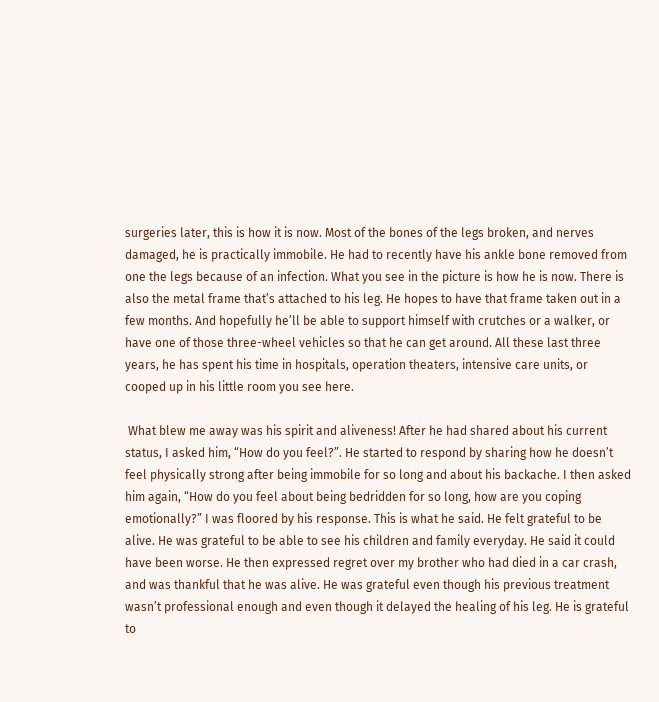surgeries later, this is how it is now. Most of the bones of the legs broken, and nerves damaged, he is practically immobile. He had to recently have his ankle bone removed from one the legs because of an infection. What you see in the picture is how he is now. There is also the metal frame that’s attached to his leg. He hopes to have that frame taken out in a few months. And hopefully he’ll be able to support himself with crutches or a walker, or have one of those three-wheel vehicles so that he can get around. All these last three years, he has spent his time in hospitals, operation theaters, intensive care units, or cooped up in his little room you see here.

 What blew me away was his spirit and aliveness! After he had shared about his current status, I asked him, “How do you feel?”. He started to respond by sharing how he doesn’t feel physically strong after being immobile for so long and about his backache. I then asked him again, “How do you feel about being bedridden for so long, how are you coping emotionally?” I was floored by his response. This is what he said. He felt grateful to be alive. He was grateful to be able to see his children and family everyday. He said it could have been worse. He then expressed regret over my brother who had died in a car crash, and was thankful that he was alive. He was grateful even though his previous treatment wasn’t professional enough and even though it delayed the healing of his leg. He is grateful to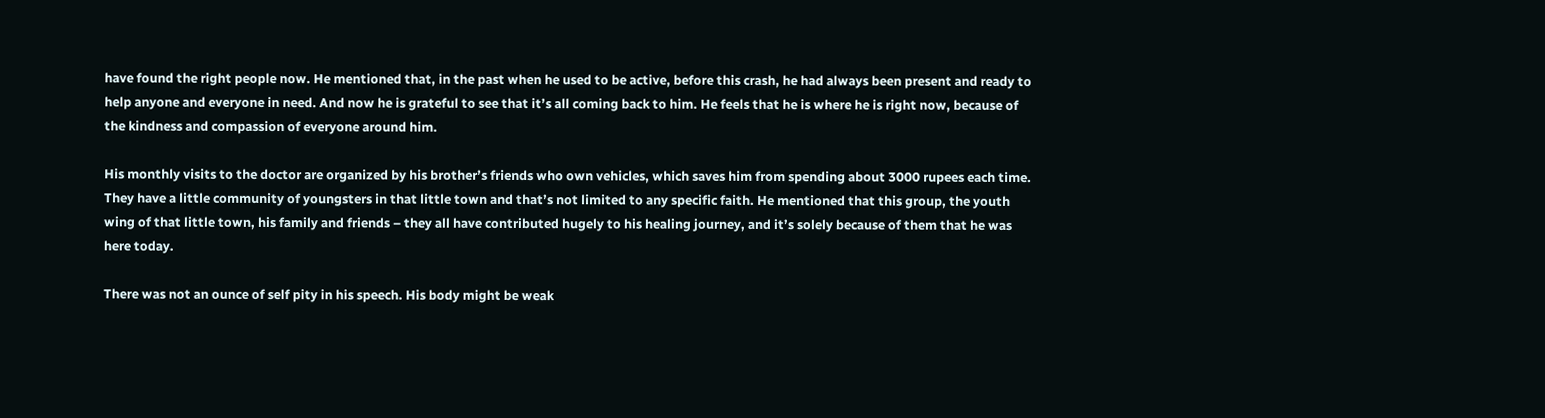have found the right people now. He mentioned that, in the past when he used to be active, before this crash, he had always been present and ready to help anyone and everyone in need. And now he is grateful to see that it’s all coming back to him. He feels that he is where he is right now, because of the kindness and compassion of everyone around him.

His monthly visits to the doctor are organized by his brother’s friends who own vehicles, which saves him from spending about 3000 rupees each time. They have a little community of youngsters in that little town and that’s not limited to any specific faith. He mentioned that this group, the youth wing of that little town, his family and friends – they all have contributed hugely to his healing journey, and it’s solely because of them that he was here today.

There was not an ounce of self pity in his speech. His body might be weak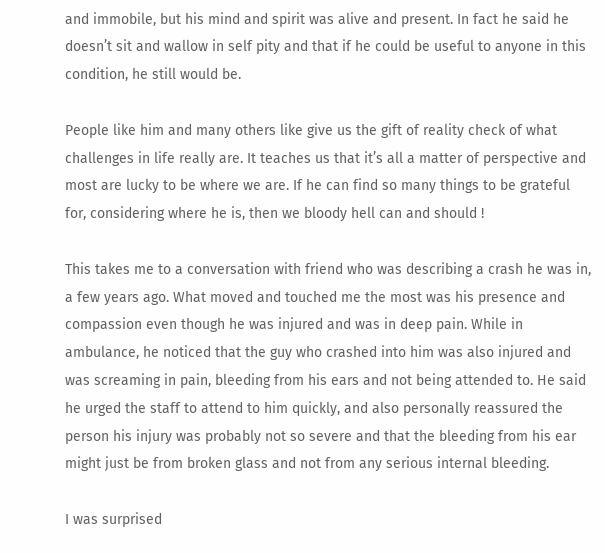and immobile, but his mind and spirit was alive and present. In fact he said he doesn’t sit and wallow in self pity and that if he could be useful to anyone in this condition, he still would be.

People like him and many others like give us the gift of reality check of what challenges in life really are. It teaches us that it’s all a matter of perspective and most are lucky to be where we are. If he can find so many things to be grateful for, considering where he is, then we bloody hell can and should !

This takes me to a conversation with friend who was describing a crash he was in, a few years ago. What moved and touched me the most was his presence and compassion even though he was injured and was in deep pain. While in ambulance, he noticed that the guy who crashed into him was also injured and was screaming in pain, bleeding from his ears and not being attended to. He said he urged the staff to attend to him quickly, and also personally reassured the person his injury was probably not so severe and that the bleeding from his ear might just be from broken glass and not from any serious internal bleeding.

I was surprised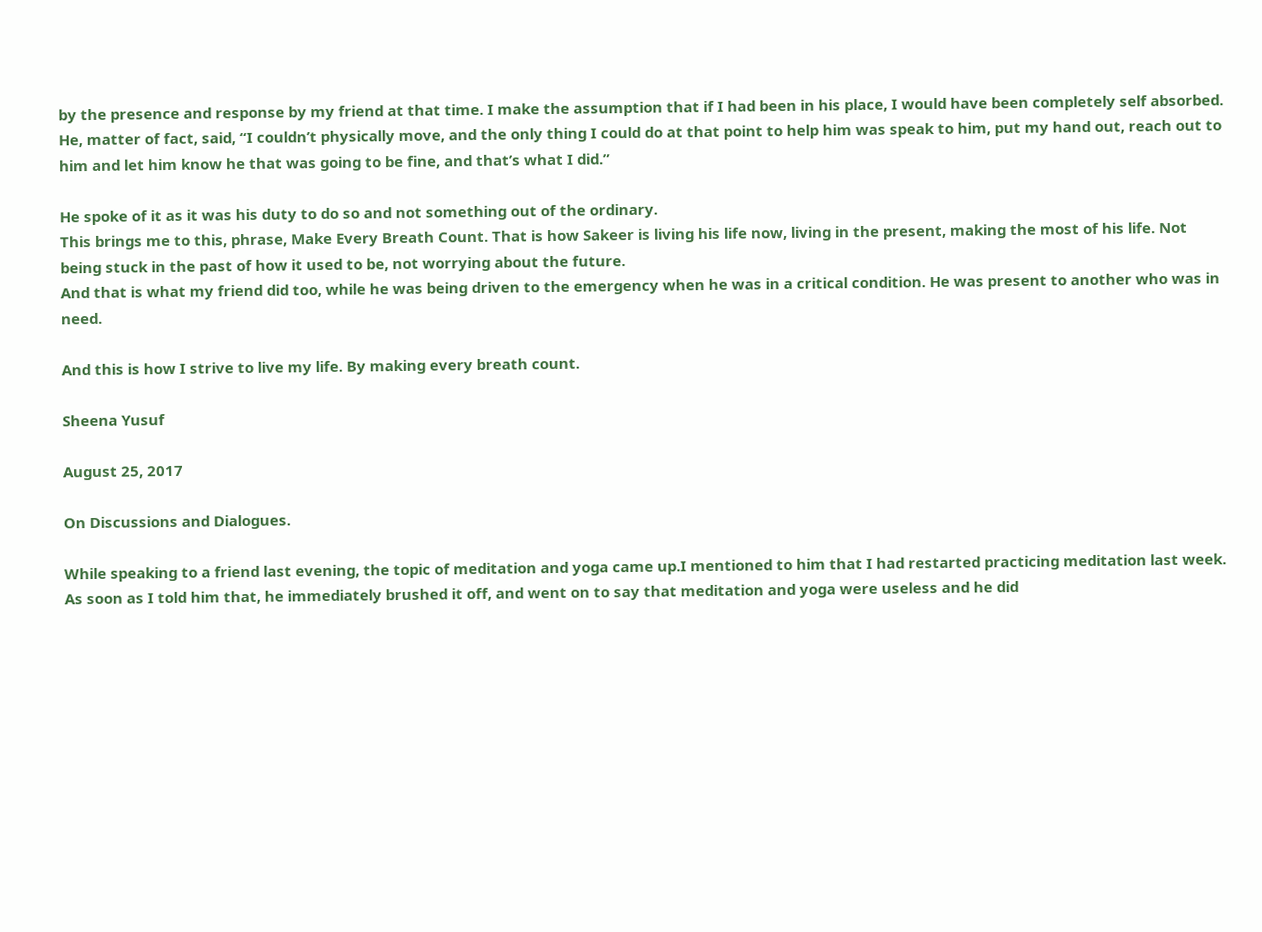by the presence and response by my friend at that time. I make the assumption that if I had been in his place, I would have been completely self absorbed. He, matter of fact, said, “I couldn’t physically move, and the only thing I could do at that point to help him was speak to him, put my hand out, reach out to him and let him know he that was going to be fine, and that’s what I did.”

He spoke of it as it was his duty to do so and not something out of the ordinary.
This brings me to this, phrase, Make Every Breath Count. That is how Sakeer is living his life now, living in the present, making the most of his life. Not being stuck in the past of how it used to be, not worrying about the future.
And that is what my friend did too, while he was being driven to the emergency when he was in a critical condition. He was present to another who was in need.

And this is how I strive to live my life. By making every breath count.

Sheena Yusuf

August 25, 2017

On Discussions and Dialogues.

While speaking to a friend last evening, the topic of meditation and yoga came up.I mentioned to him that I had restarted practicing meditation last week. As soon as I told him that, he immediately brushed it off, and went on to say that meditation and yoga were useless and he did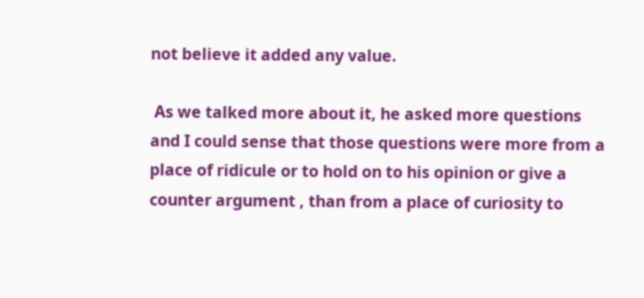not believe it added any value.

 As we talked more about it, he asked more questions and I could sense that those questions were more from a place of ridicule or to hold on to his opinion or give a counter argument , than from a place of curiosity to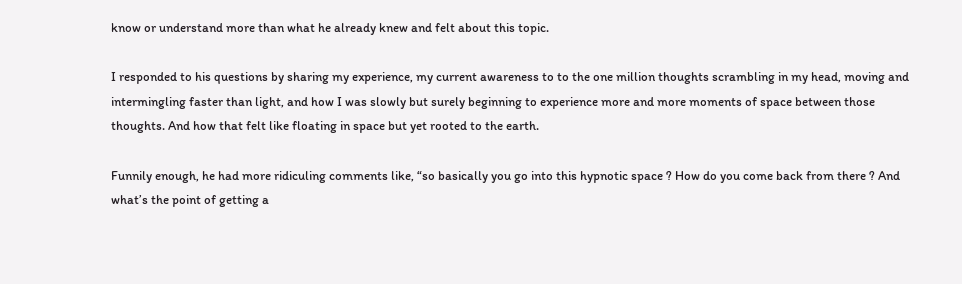know or understand more than what he already knew and felt about this topic.

I responded to his questions by sharing my experience, my current awareness to to the one million thoughts scrambling in my head, moving and intermingling faster than light, and how I was slowly but surely beginning to experience more and more moments of space between those thoughts. And how that felt like floating in space but yet rooted to the earth.

Funnily enough, he had more ridiculing comments like, “so basically you go into this hypnotic space ? How do you come back from there ? And what’s the point of getting a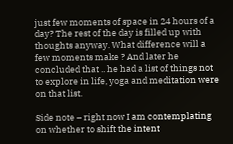just few moments of space in 24 hours of a day? The rest of the day is filled up with thoughts anyway. What difference will a few moments make ? And later he concluded that .. he had a list of things not to explore in life, yoga and meditation were on that list.

Side note – right now I am contemplating on whether to shift the intent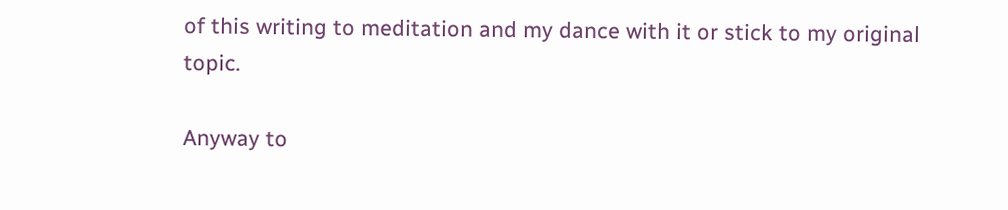of this writing to meditation and my dance with it or stick to my original topic.

Anyway to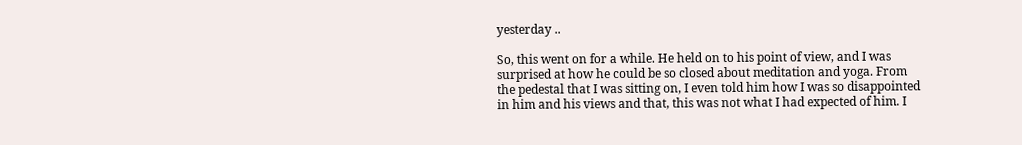yesterday ..

So, this went on for a while. He held on to his point of view, and I was surprised at how he could be so closed about meditation and yoga. From the pedestal that I was sitting on, I even told him how I was so disappointed in him and his views and that, this was not what I had expected of him. I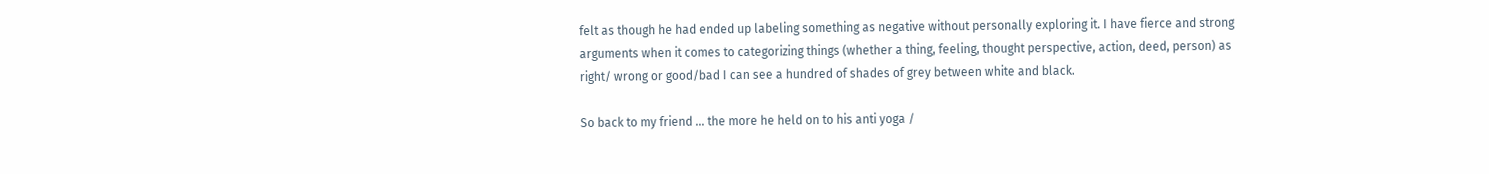felt as though he had ended up labeling something as negative without personally exploring it. I have fierce and strong arguments when it comes to categorizing things (whether a thing, feeling, thought perspective, action, deed, person) as right/ wrong or good/bad I can see a hundred of shades of grey between white and black.

So back to my friend … the more he held on to his anti yoga /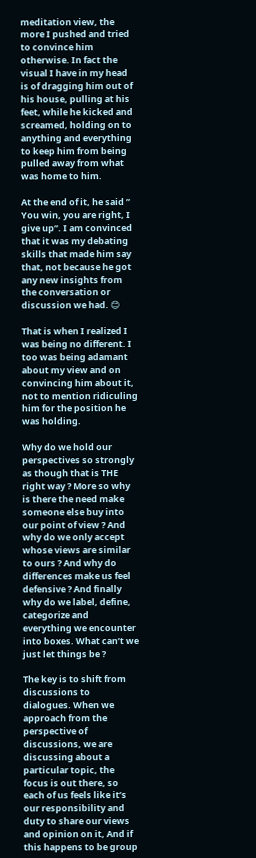meditation view, the more I pushed and tried to convince him otherwise. In fact the visual I have in my head is of dragging him out of his house, pulling at his feet, while he kicked and screamed, holding on to anything and everything to keep him from being pulled away from what was home to him.

At the end of it, he said ” You win, you are right, I give up”. I am convinced that it was my debating skills that made him say that, not because he got any new insights from the conversation or discussion we had. 😊

That is when I realized I was being no different. I too was being adamant about my view and on convincing him about it, not to mention ridiculing him for the position he was holding.

Why do we hold our perspectives so strongly as though that is THE right way ? More so why is there the need make someone else buy into our point of view ? And why do we only accept whose views are similar to ours ? And why do differences make us feel defensive ? And finally why do we label, define, categorize and everything we encounter into boxes. What can’t we just let things be ?

The key is to shift from discussions to dialogues. When we approach from the perspective of discussions, we are discussing about a particular topic, the focus is out there, so each of us feels like it’s our responsibility and duty to share our views and opinion on it, And if this happens to be group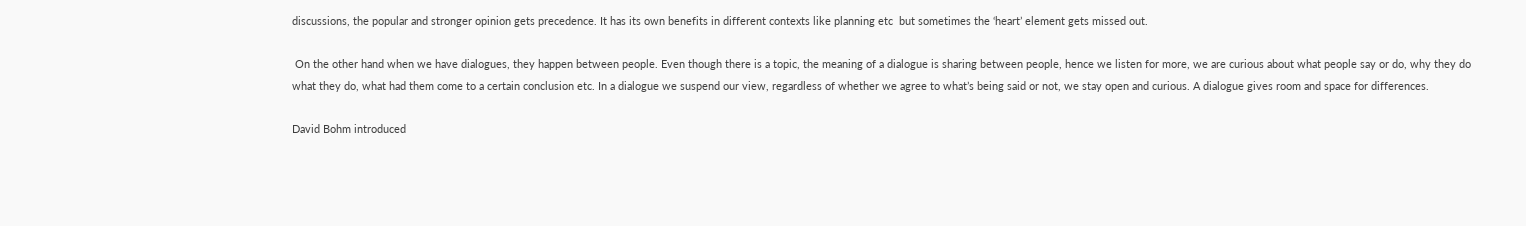discussions, the popular and stronger opinion gets precedence. It has its own benefits in different contexts like planning etc  but sometimes the ‘heart’ element gets missed out.

 On the other hand when we have dialogues, they happen between people. Even though there is a topic, the meaning of a dialogue is sharing between people, hence we listen for more, we are curious about what people say or do, why they do what they do, what had them come to a certain conclusion etc. In a dialogue we suspend our view, regardless of whether we agree to what’s being said or not, we stay open and curious. A dialogue gives room and space for differences.

David Bohm introduced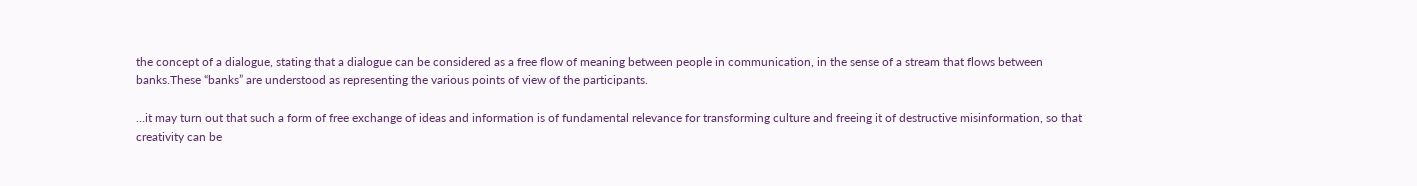the concept of a dialogue, stating that a dialogue can be considered as a free flow of meaning between people in communication, in the sense of a stream that flows between banks.These “banks” are understood as representing the various points of view of the participants.

…it may turn out that such a form of free exchange of ideas and information is of fundamental relevance for transforming culture and freeing it of destructive misinformation, so that creativity can be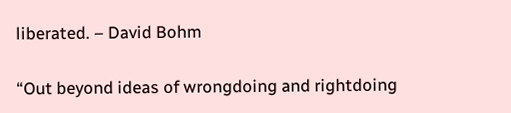liberated. – David Bohm

“Out beyond ideas of wrongdoing and rightdoing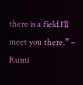there is a field.I’ll meet you there.” – Rumi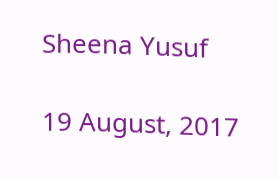Sheena Yusuf

19 August, 2017